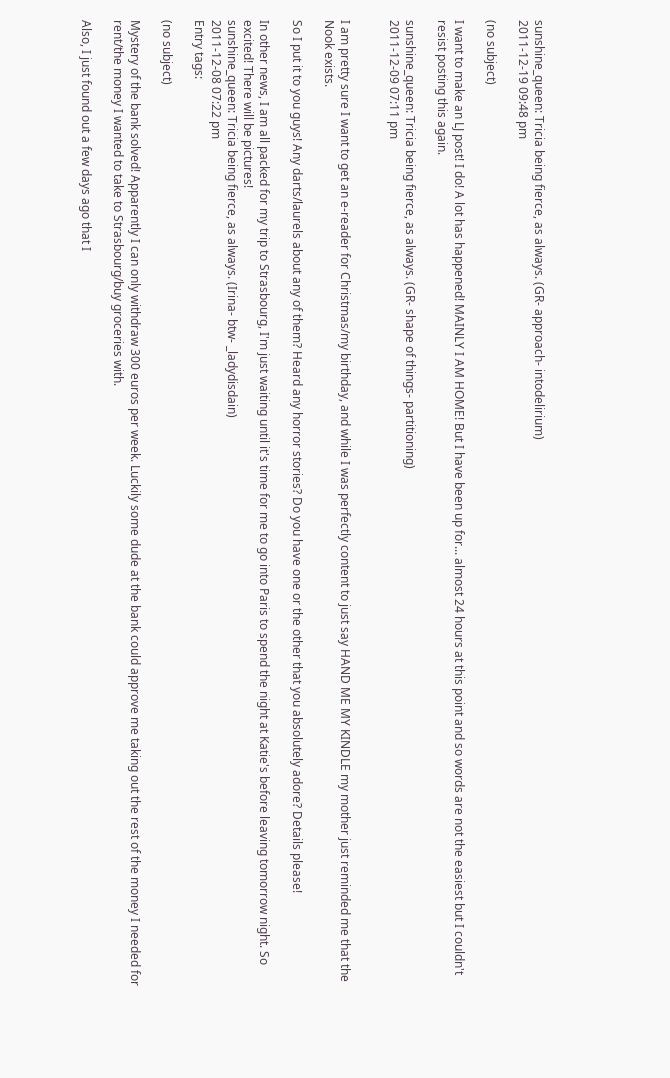sunshine_queen: Tricia being fierce, as always. (GR- approach- intodelirium)
2011-12-19 09:48 pm

(no subject)

I want to make an LJ post! I do! A lot has happened! MAINLY I AM HOME! But I have been up for... almost 24 hours at this point and so words are not the easiest but I couldn't resist posting this again.

sunshine_queen: Tricia being fierce, as always. (GR- shape of things- partitioning)
2011-12-09 07:11 pm


I am pretty sure I want to get an e-reader for Christmas/my birthday, and while I was perfectly content to just say HAND ME MY KINDLE my mother just reminded me that the Nook exists.

So I put it to you guys! Any darts/laurels about any of them? Heard any horror stories? Do you have one or the other that you absolutely adore? Details please!

In other news, I am all packed for my trip to Strasbourg, I'm just waiting until it's time for me to go into Paris to spend the night at Katie's before leaving tomorrow night. So excited! There will be pictures!
sunshine_queen: Tricia being fierce, as always. (Irina- btw- _ladydisdain)
2011-12-08 07:22 pm
Entry tags:

(no subject)

Mystery of the bank solved! Apparently I can only withdraw 300 euros per week. Luckily some dude at the bank could approve me taking out the rest of the money I needed for rent/the money I wanted to take to Strasbourg/buy groceries with.

Also, I just found out a few days ago that I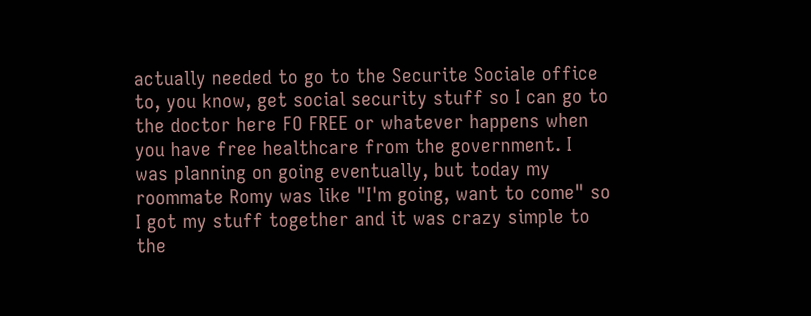actually needed to go to the Securite Sociale office to, you know, get social security stuff so I can go to the doctor here FO FREE or whatever happens when you have free healthcare from the government. I was planning on going eventually, but today my roommate Romy was like "I'm going, want to come" so I got my stuff together and it was crazy simple to the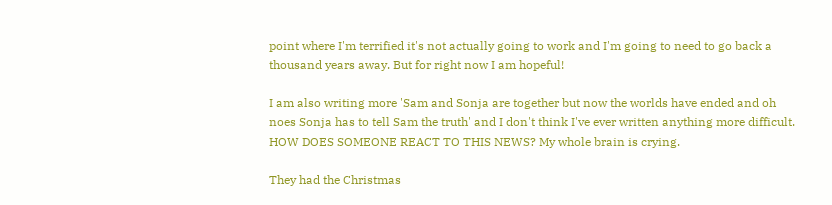point where I'm terrified it's not actually going to work and I'm going to need to go back a thousand years away. But for right now I am hopeful!

I am also writing more 'Sam and Sonja are together but now the worlds have ended and oh noes Sonja has to tell Sam the truth' and I don't think I've ever written anything more difficult. HOW DOES SOMEONE REACT TO THIS NEWS? My whole brain is crying.

They had the Christmas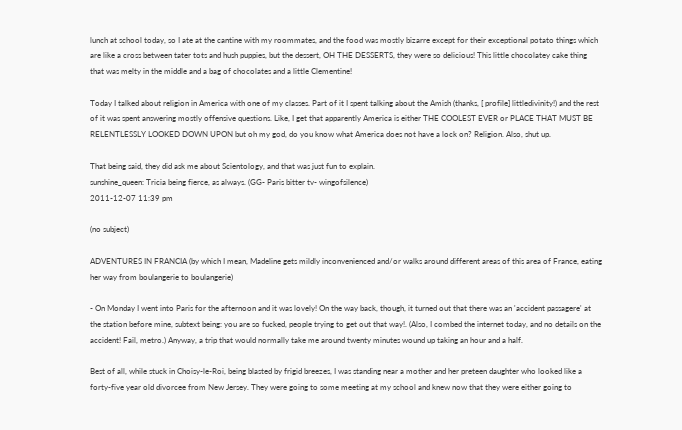lunch at school today, so I ate at the cantine with my roommates, and the food was mostly bizarre except for their exceptional potato things which are like a cross between tater tots and hush puppies, but the dessert, OH THE DESSERTS, they were so delicious! This little chocolatey cake thing that was melty in the middle and a bag of chocolates and a little Clementine!

Today I talked about religion in America with one of my classes. Part of it I spent talking about the Amish (thanks, [ profile] littledivinity!) and the rest of it was spent answering mostly offensive questions. Like, I get that apparently America is either THE COOLEST EVER or PLACE THAT MUST BE RELENTLESSLY LOOKED DOWN UPON but oh my god, do you know what America does not have a lock on? Religion. Also, shut up.

That being said, they did ask me about Scientology, and that was just fun to explain.
sunshine_queen: Tricia being fierce, as always. (GG- Paris bitter tv- wingofsilence)
2011-12-07 11:39 pm

(no subject)

ADVENTURES IN FRANCIA (by which I mean, Madeline gets mildly inconvenienced and/or walks around different areas of this area of France, eating her way from boulangerie to boulangerie)

- On Monday I went into Paris for the afternoon and it was lovely! On the way back, though, it turned out that there was an 'accident passagere' at the station before mine, subtext being: you are so fucked, people trying to get out that way!. (Also, I combed the internet today, and no details on the accident! Fail, metro.) Anyway, a trip that would normally take me around twenty minutes wound up taking an hour and a half.

Best of all, while stuck in Choisy-le-Roi, being blasted by frigid breezes, I was standing near a mother and her preteen daughter who looked like a forty-five year old divorcee from New Jersey. They were going to some meeting at my school and knew now that they were either going to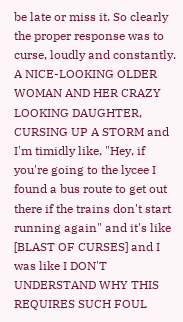be late or miss it. So clearly the proper response was to curse, loudly and constantly. A NICE-LOOKING OLDER WOMAN AND HER CRAZY LOOKING DAUGHTER, CURSING UP A STORM and I'm timidly like, "Hey, if you're going to the lycee I found a bus route to get out there if the trains don't start running again" and it's like [BLAST OF CURSES] and I was like I DON'T UNDERSTAND WHY THIS REQUIRES SUCH FOUL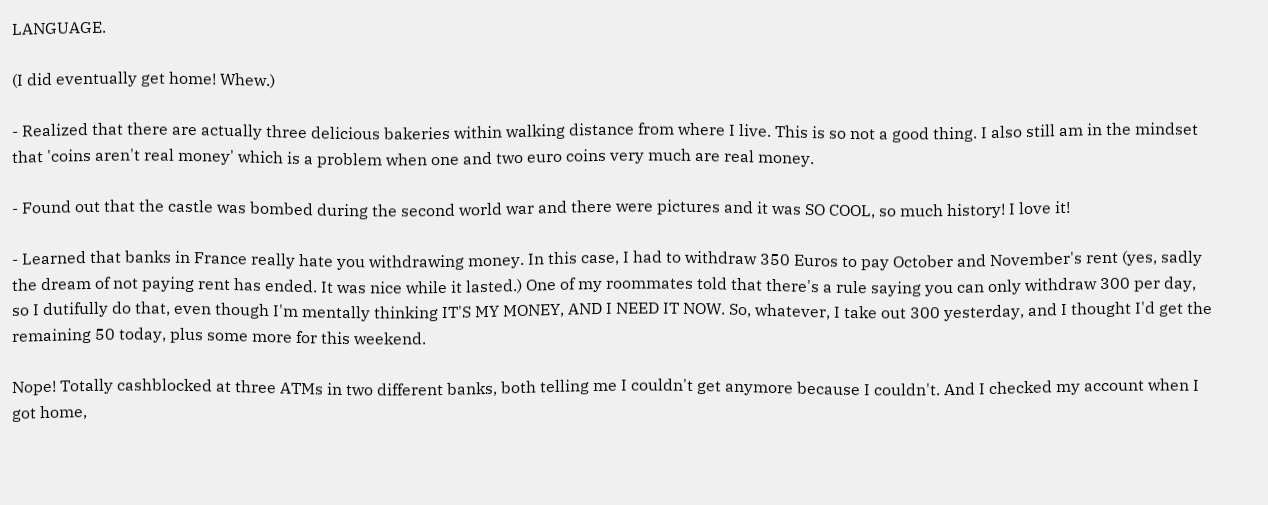LANGUAGE.

(I did eventually get home! Whew.)

- Realized that there are actually three delicious bakeries within walking distance from where I live. This is so not a good thing. I also still am in the mindset that 'coins aren't real money' which is a problem when one and two euro coins very much are real money.

- Found out that the castle was bombed during the second world war and there were pictures and it was SO COOL, so much history! I love it!

- Learned that banks in France really hate you withdrawing money. In this case, I had to withdraw 350 Euros to pay October and November's rent (yes, sadly the dream of not paying rent has ended. It was nice while it lasted.) One of my roommates told that there's a rule saying you can only withdraw 300 per day, so I dutifully do that, even though I'm mentally thinking IT'S MY MONEY, AND I NEED IT NOW. So, whatever, I take out 300 yesterday, and I thought I'd get the remaining 50 today, plus some more for this weekend.

Nope! Totally cashblocked at three ATMs in two different banks, both telling me I couldn't get anymore because I couldn't. And I checked my account when I got home,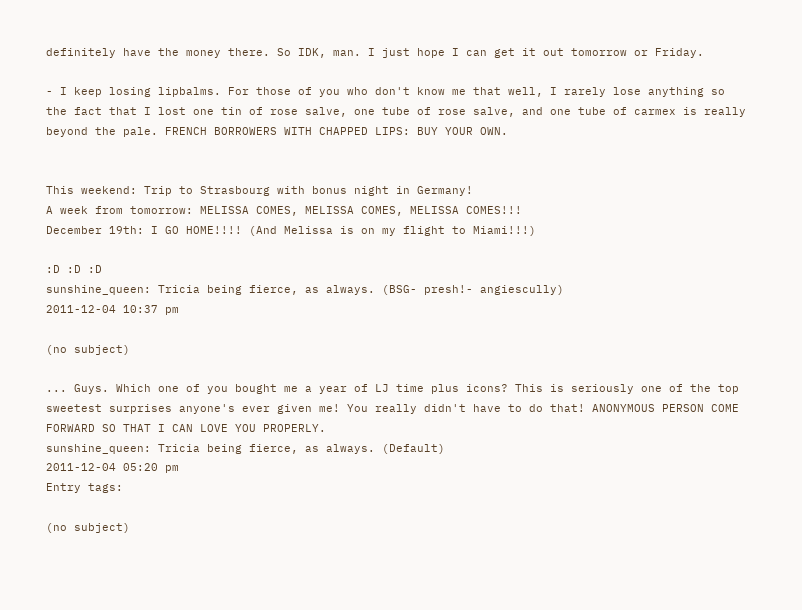definitely have the money there. So IDK, man. I just hope I can get it out tomorrow or Friday.

- I keep losing lipbalms. For those of you who don't know me that well, I rarely lose anything so the fact that I lost one tin of rose salve, one tube of rose salve, and one tube of carmex is really beyond the pale. FRENCH BORROWERS WITH CHAPPED LIPS: BUY YOUR OWN.


This weekend: Trip to Strasbourg with bonus night in Germany!
A week from tomorrow: MELISSA COMES, MELISSA COMES, MELISSA COMES!!!
December 19th: I GO HOME!!!! (And Melissa is on my flight to Miami!!!)

:D :D :D
sunshine_queen: Tricia being fierce, as always. (BSG- presh!- angiescully)
2011-12-04 10:37 pm

(no subject)

... Guys. Which one of you bought me a year of LJ time plus icons? This is seriously one of the top sweetest surprises anyone's ever given me! You really didn't have to do that! ANONYMOUS PERSON COME FORWARD SO THAT I CAN LOVE YOU PROPERLY.
sunshine_queen: Tricia being fierce, as always. (Default)
2011-12-04 05:20 pm
Entry tags:

(no subject)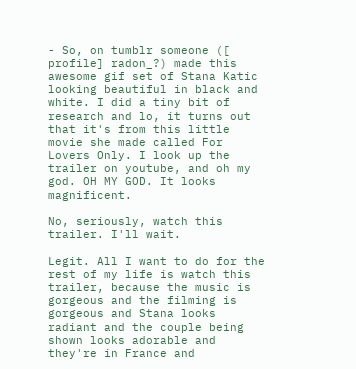- So, on tumblr someone ([ profile] radon_?) made this awesome gif set of Stana Katic looking beautiful in black and white. I did a tiny bit of research and lo, it turns out that it's from this little movie she made called For Lovers Only. I look up the trailer on youtube, and oh my god. OH MY GOD. It looks magnificent.

No, seriously, watch this trailer. I'll wait.

Legit. All I want to do for the rest of my life is watch this trailer, because the music is gorgeous and the filming is gorgeous and Stana looks radiant and the couple being shown looks adorable and they're in France and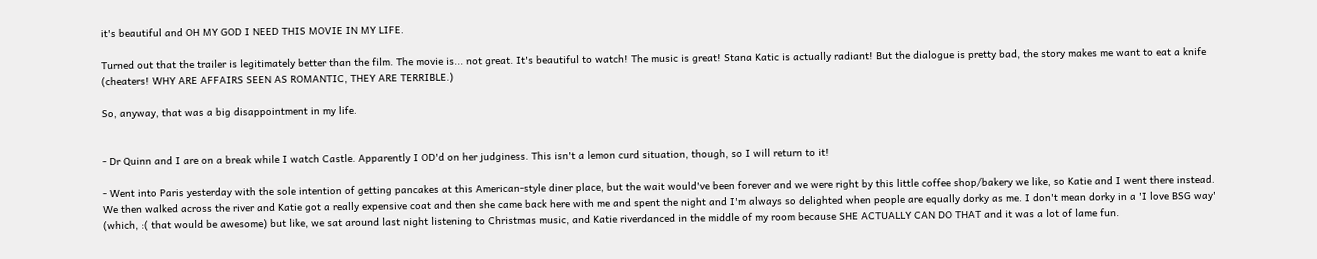it's beautiful and OH MY GOD I NEED THIS MOVIE IN MY LIFE.

Turned out that the trailer is legitimately better than the film. The movie is... not great. It's beautiful to watch! The music is great! Stana Katic is actually radiant! But the dialogue is pretty bad, the story makes me want to eat a knife (cheaters! WHY ARE AFFAIRS SEEN AS ROMANTIC, THEY ARE TERRIBLE.)

So, anyway, that was a big disappointment in my life.


- Dr Quinn and I are on a break while I watch Castle. Apparently I OD'd on her judginess. This isn't a lemon curd situation, though, so I will return to it!

- Went into Paris yesterday with the sole intention of getting pancakes at this American-style diner place, but the wait would've been forever and we were right by this little coffee shop/bakery we like, so Katie and I went there instead. We then walked across the river and Katie got a really expensive coat and then she came back here with me and spent the night and I'm always so delighted when people are equally dorky as me. I don't mean dorky in a 'I love BSG way' (which, :( that would be awesome) but like, we sat around last night listening to Christmas music, and Katie riverdanced in the middle of my room because SHE ACTUALLY CAN DO THAT and it was a lot of lame fun.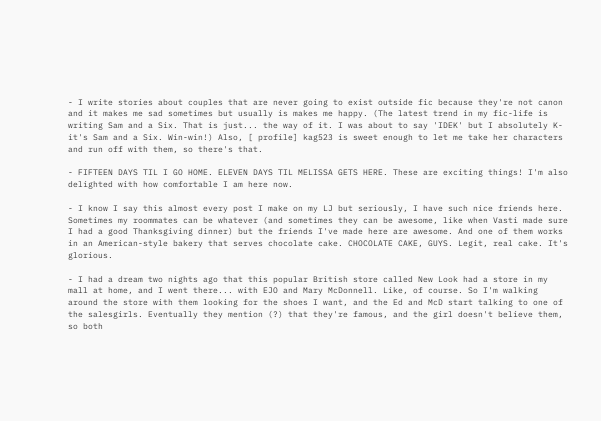- I write stories about couples that are never going to exist outside fic because they're not canon and it makes me sad sometimes but usually is makes me happy. (The latest trend in my fic-life is writing Sam and a Six. That is just... the way of it. I was about to say 'IDEK' but I absolutely K- it's Sam and a Six. Win-win!) Also, [ profile] kag523 is sweet enough to let me take her characters and run off with them, so there's that.

- FIFTEEN DAYS TIL I GO HOME. ELEVEN DAYS TIL MELISSA GETS HERE. These are exciting things! I'm also delighted with how comfortable I am here now.

- I know I say this almost every post I make on my LJ but seriously, I have such nice friends here. Sometimes my roommates can be whatever (and sometimes they can be awesome, like when Vasti made sure I had a good Thanksgiving dinner) but the friends I've made here are awesome. And one of them works in an American-style bakery that serves chocolate cake. CHOCOLATE CAKE, GUYS. Legit, real cake. It's glorious.

- I had a dream two nights ago that this popular British store called New Look had a store in my mall at home, and I went there... with EJO and Mary McDonnell. Like, of course. So I'm walking around the store with them looking for the shoes I want, and the Ed and McD start talking to one of the salesgirls. Eventually they mention (?) that they're famous, and the girl doesn't believe them, so both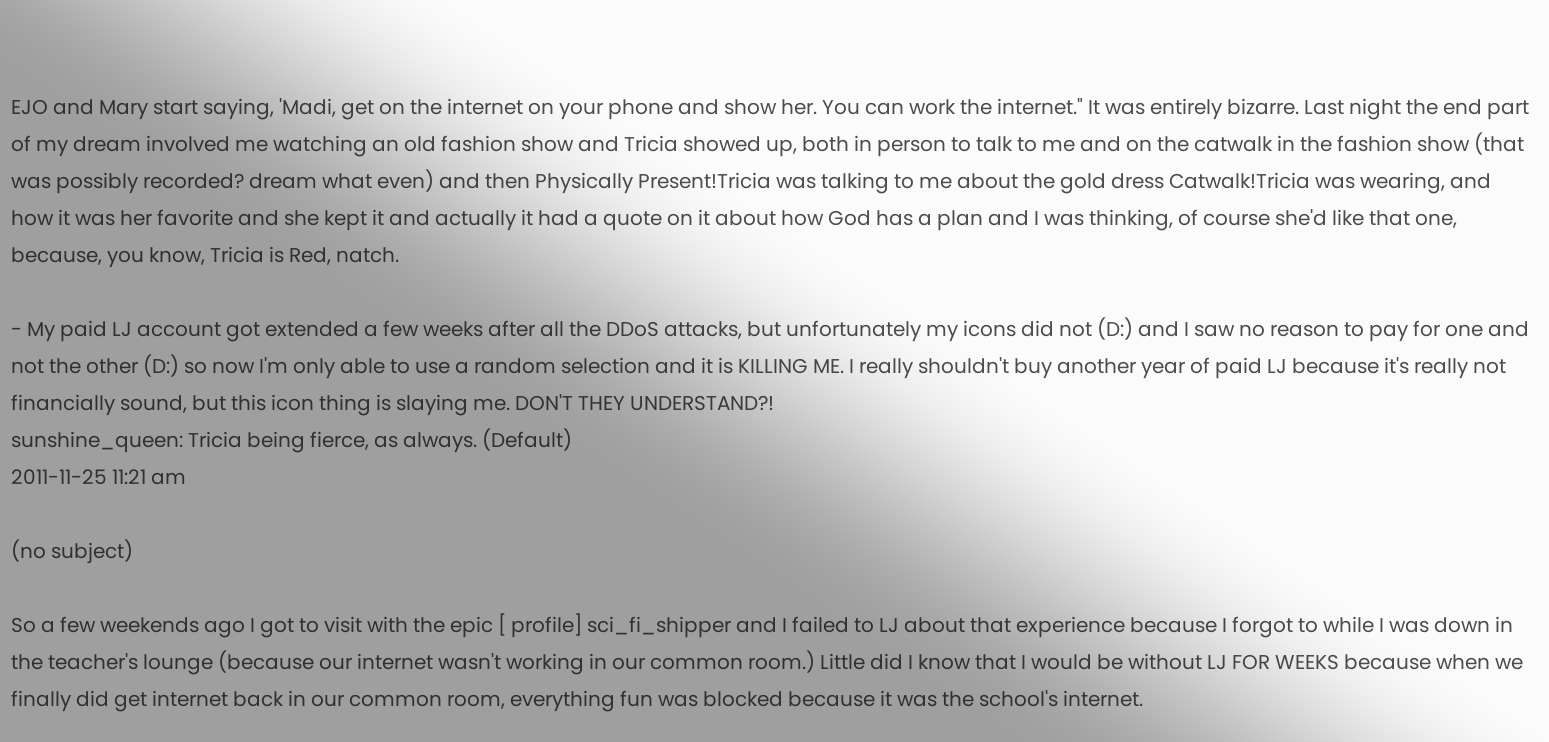EJO and Mary start saying, 'Madi, get on the internet on your phone and show her. You can work the internet." It was entirely bizarre. Last night the end part of my dream involved me watching an old fashion show and Tricia showed up, both in person to talk to me and on the catwalk in the fashion show (that was possibly recorded? dream what even) and then Physically Present!Tricia was talking to me about the gold dress Catwalk!Tricia was wearing, and how it was her favorite and she kept it and actually it had a quote on it about how God has a plan and I was thinking, of course she'd like that one, because, you know, Tricia is Red, natch.

- My paid LJ account got extended a few weeks after all the DDoS attacks, but unfortunately my icons did not (D:) and I saw no reason to pay for one and not the other (D:) so now I'm only able to use a random selection and it is KILLING ME. I really shouldn't buy another year of paid LJ because it's really not financially sound, but this icon thing is slaying me. DON'T THEY UNDERSTAND?!
sunshine_queen: Tricia being fierce, as always. (Default)
2011-11-25 11:21 am

(no subject)

So a few weekends ago I got to visit with the epic [ profile] sci_fi_shipper and I failed to LJ about that experience because I forgot to while I was down in the teacher's lounge (because our internet wasn't working in our common room.) Little did I know that I would be without LJ FOR WEEKS because when we finally did get internet back in our common room, everything fun was blocked because it was the school's internet.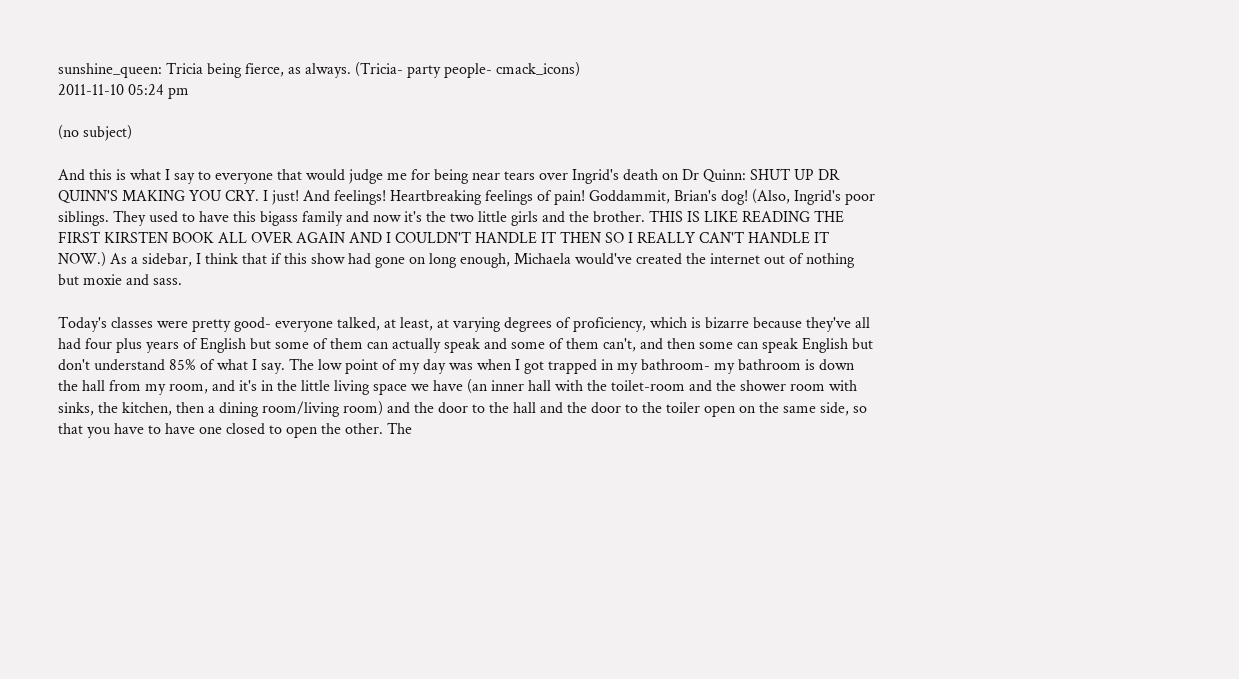sunshine_queen: Tricia being fierce, as always. (Tricia- party people- cmack_icons)
2011-11-10 05:24 pm

(no subject)

And this is what I say to everyone that would judge me for being near tears over Ingrid's death on Dr Quinn: SHUT UP DR QUINN'S MAKING YOU CRY. I just! And feelings! Heartbreaking feelings of pain! Goddammit, Brian's dog! (Also, Ingrid's poor siblings. They used to have this bigass family and now it's the two little girls and the brother. THIS IS LIKE READING THE FIRST KIRSTEN BOOK ALL OVER AGAIN AND I COULDN'T HANDLE IT THEN SO I REALLY CAN'T HANDLE IT NOW.) As a sidebar, I think that if this show had gone on long enough, Michaela would've created the internet out of nothing but moxie and sass.

Today's classes were pretty good- everyone talked, at least, at varying degrees of proficiency, which is bizarre because they've all had four plus years of English but some of them can actually speak and some of them can't, and then some can speak English but don't understand 85% of what I say. The low point of my day was when I got trapped in my bathroom- my bathroom is down the hall from my room, and it's in the little living space we have (an inner hall with the toilet-room and the shower room with sinks, the kitchen, then a dining room/living room) and the door to the hall and the door to the toiler open on the same side, so that you have to have one closed to open the other. The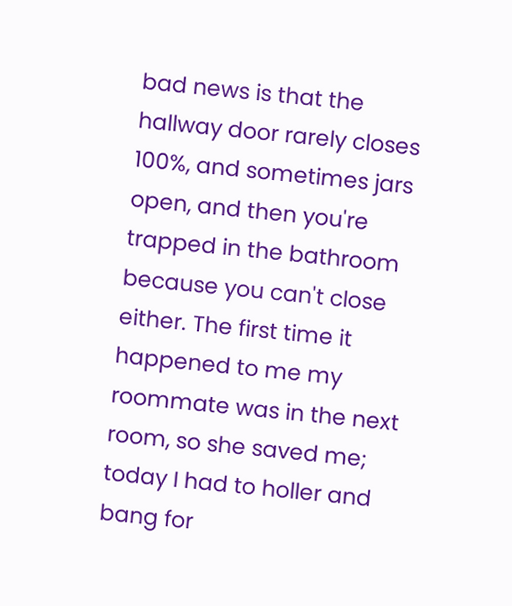bad news is that the hallway door rarely closes 100%, and sometimes jars open, and then you're trapped in the bathroom because you can't close either. The first time it happened to me my roommate was in the next room, so she saved me; today I had to holler and bang for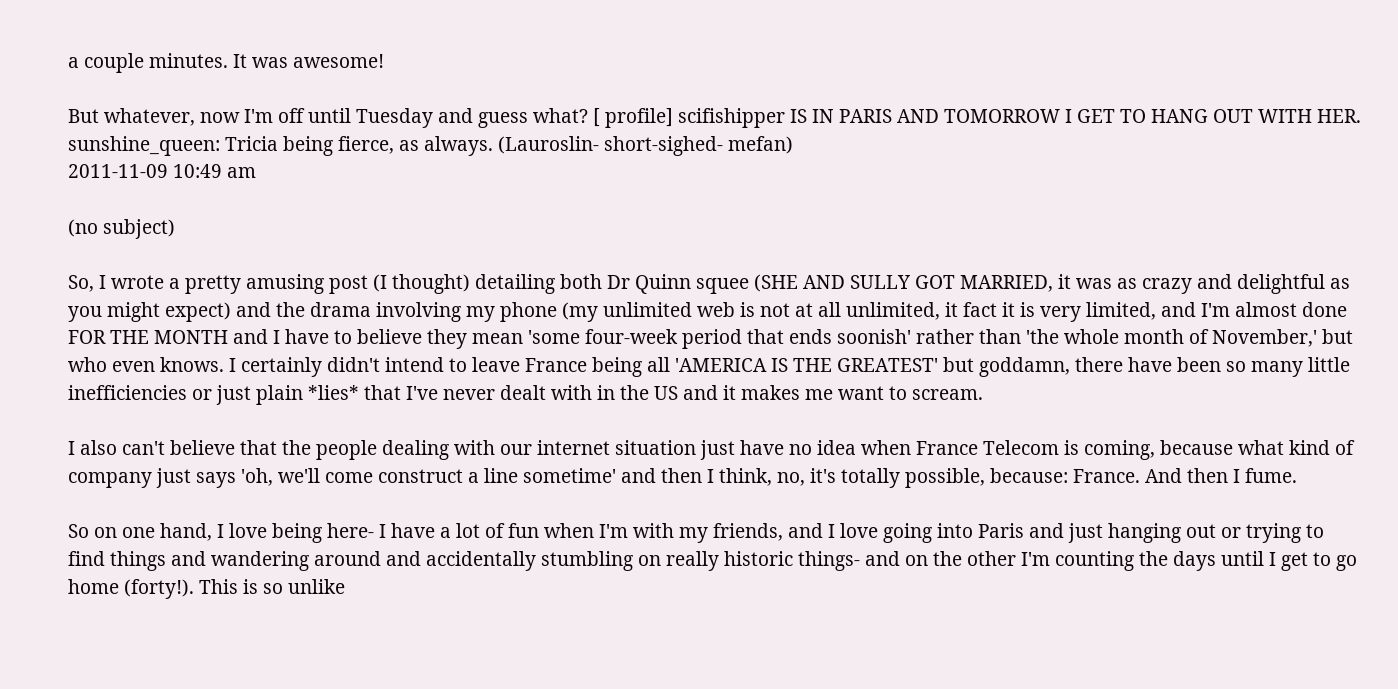a couple minutes. It was awesome!

But whatever, now I'm off until Tuesday and guess what? [ profile] scifishipper IS IN PARIS AND TOMORROW I GET TO HANG OUT WITH HER.
sunshine_queen: Tricia being fierce, as always. (Lauroslin- short-sighed- mefan)
2011-11-09 10:49 am

(no subject)

So, I wrote a pretty amusing post (I thought) detailing both Dr Quinn squee (SHE AND SULLY GOT MARRIED, it was as crazy and delightful as you might expect) and the drama involving my phone (my unlimited web is not at all unlimited, it fact it is very limited, and I'm almost done FOR THE MONTH and I have to believe they mean 'some four-week period that ends soonish' rather than 'the whole month of November,' but who even knows. I certainly didn't intend to leave France being all 'AMERICA IS THE GREATEST' but goddamn, there have been so many little inefficiencies or just plain *lies* that I've never dealt with in the US and it makes me want to scream.

I also can't believe that the people dealing with our internet situation just have no idea when France Telecom is coming, because what kind of company just says 'oh, we'll come construct a line sometime' and then I think, no, it's totally possible, because: France. And then I fume.

So on one hand, I love being here- I have a lot of fun when I'm with my friends, and I love going into Paris and just hanging out or trying to find things and wandering around and accidentally stumbling on really historic things- and on the other I'm counting the days until I get to go home (forty!). This is so unlike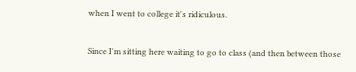when I went to college it's ridiculous.

Since I'm sitting here waiting to go to class (and then between those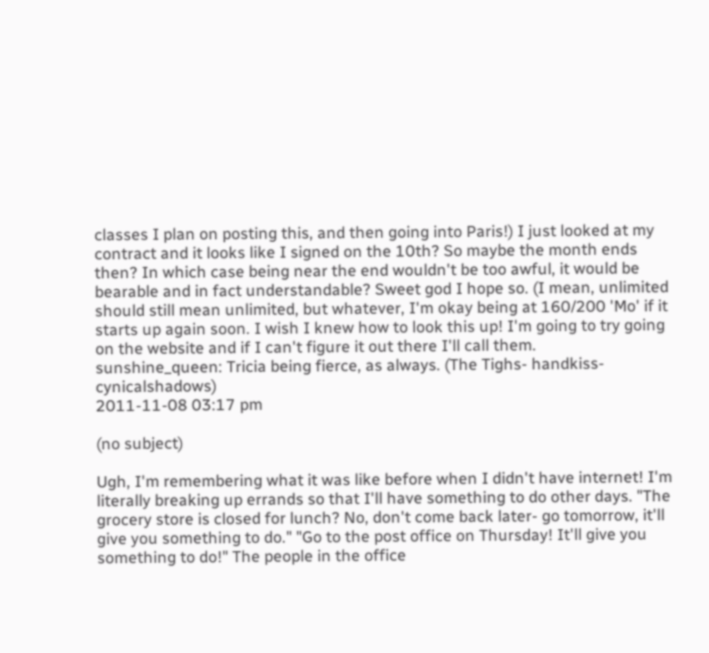classes I plan on posting this, and then going into Paris!) I just looked at my contract and it looks like I signed on the 10th? So maybe the month ends then? In which case being near the end wouldn't be too awful, it would be bearable and in fact understandable? Sweet god I hope so. (I mean, unlimited should still mean unlimited, but whatever, I'm okay being at 160/200 'Mo' if it starts up again soon. I wish I knew how to look this up! I'm going to try going on the website and if I can't figure it out there I'll call them.
sunshine_queen: Tricia being fierce, as always. (The Tighs- handkiss- cynicalshadows)
2011-11-08 03:17 pm

(no subject)

Ugh, I'm remembering what it was like before when I didn't have internet! I'm literally breaking up errands so that I'll have something to do other days. "The grocery store is closed for lunch? No, don't come back later- go tomorrow, it'll give you something to do." "Go to the post office on Thursday! It'll give you something to do!" The people in the office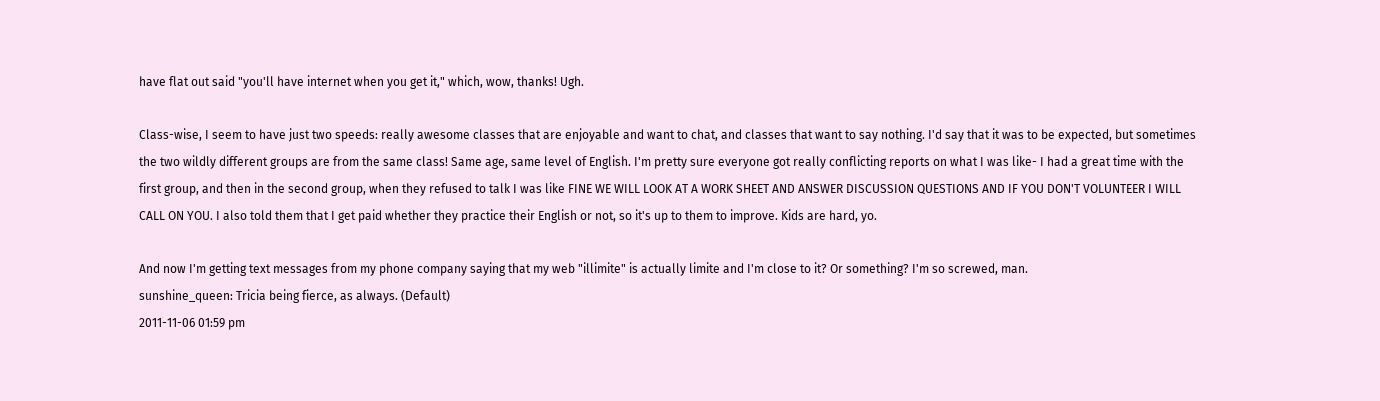have flat out said "you'll have internet when you get it," which, wow, thanks! Ugh.

Class-wise, I seem to have just two speeds: really awesome classes that are enjoyable and want to chat, and classes that want to say nothing. I'd say that it was to be expected, but sometimes the two wildly different groups are from the same class! Same age, same level of English. I'm pretty sure everyone got really conflicting reports on what I was like- I had a great time with the first group, and then in the second group, when they refused to talk I was like FINE WE WILL LOOK AT A WORK SHEET AND ANSWER DISCUSSION QUESTIONS AND IF YOU DON'T VOLUNTEER I WILL CALL ON YOU. I also told them that I get paid whether they practice their English or not, so it's up to them to improve. Kids are hard, yo.

And now I'm getting text messages from my phone company saying that my web "illimite" is actually limite and I'm close to it? Or something? I'm so screwed, man.
sunshine_queen: Tricia being fierce, as always. (Default)
2011-11-06 01:59 pm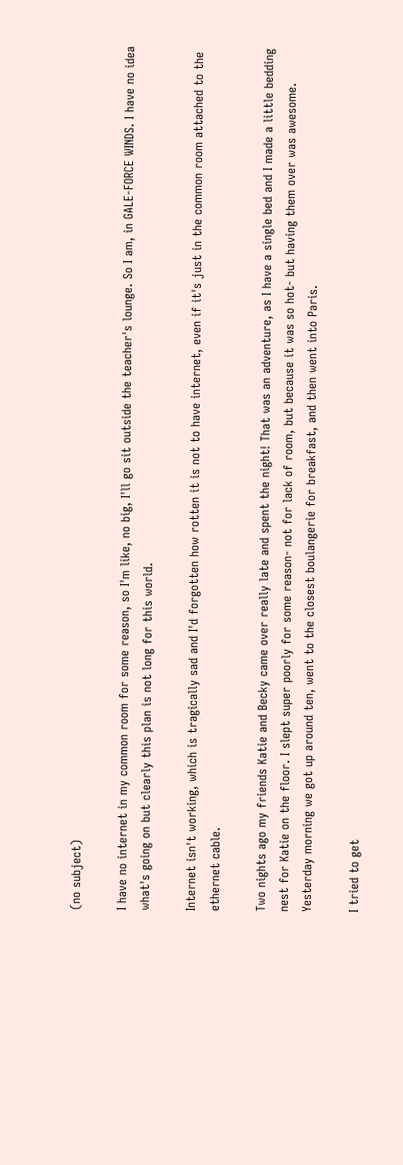(no subject)

I have no internet in my common room for some reason, so I'm like, no big, I'll go sit outside the teacher's lounge. So I am, in GALE-FORCE WINDS. I have no idea what's going on but clearly this plan is not long for this world.

Internet isn't working, which is tragically sad and I'd forgotten how rotten it is not to have internet, even if it's just in the common room attached to the ethernet cable.

Two nights ago my friends Katie and Becky came over really late and spent the night! That was an adventure, as I have a single bed and I made a little bedding nest for Katie on the floor. I slept super poorly for some reason- not for lack of room, but because it was so hot- but having them over was awesome. Yesterday morning we got up around ten, went to the closest boulangerie for breakfast, and then went into Paris.

I tried to get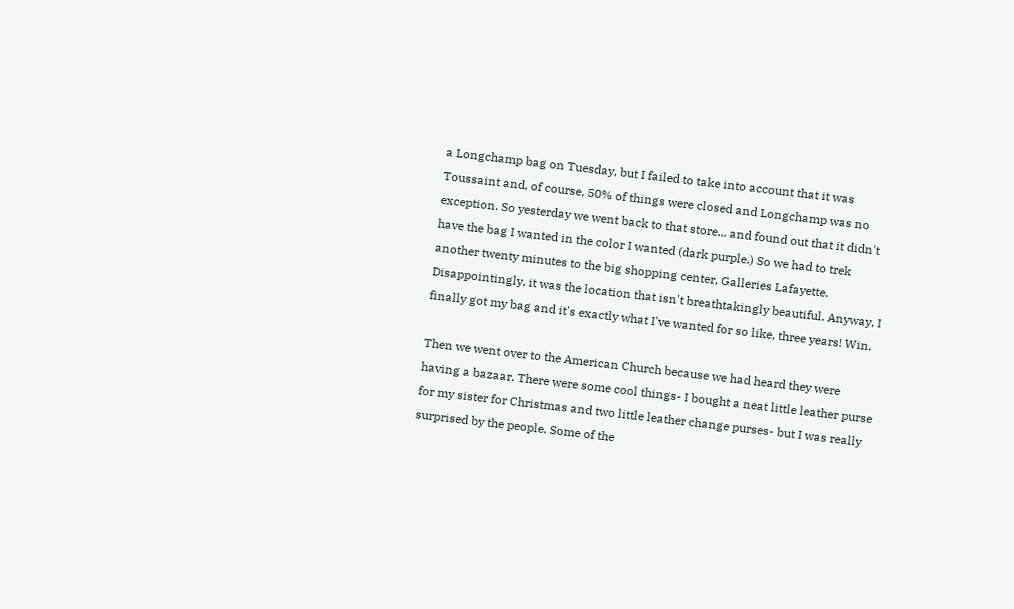a Longchamp bag on Tuesday, but I failed to take into account that it was Toussaint and, of course, 50% of things were closed and Longchamp was no exception. So yesterday we went back to that store... and found out that it didn't have the bag I wanted in the color I wanted (dark purple.) So we had to trek another twenty minutes to the big shopping center, Galleries Lafayette. Disappointingly, it was the location that isn't breathtakingly beautiful. Anyway, I finally got my bag and it's exactly what I've wanted for so like, three years! Win.

Then we went over to the American Church because we had heard they were having a bazaar. There were some cool things- I bought a neat little leather purse for my sister for Christmas and two little leather change purses- but I was really surprised by the people. Some of the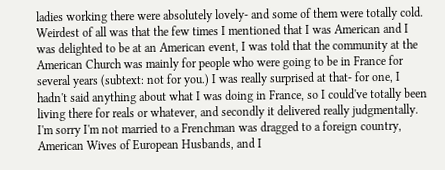ladies working there were absolutely lovely- and some of them were totally cold. Weirdest of all was that the few times I mentioned that I was American and I was delighted to be at an American event, I was told that the community at the American Church was mainly for people who were going to be in France for several years (subtext: not for you.) I was really surprised at that- for one, I hadn't said anything about what I was doing in France, so I could've totally been living there for reals or whatever, and secondly it delivered really judgmentally. I'm sorry I'm not married to a Frenchman was dragged to a foreign country, American Wives of European Husbands, and I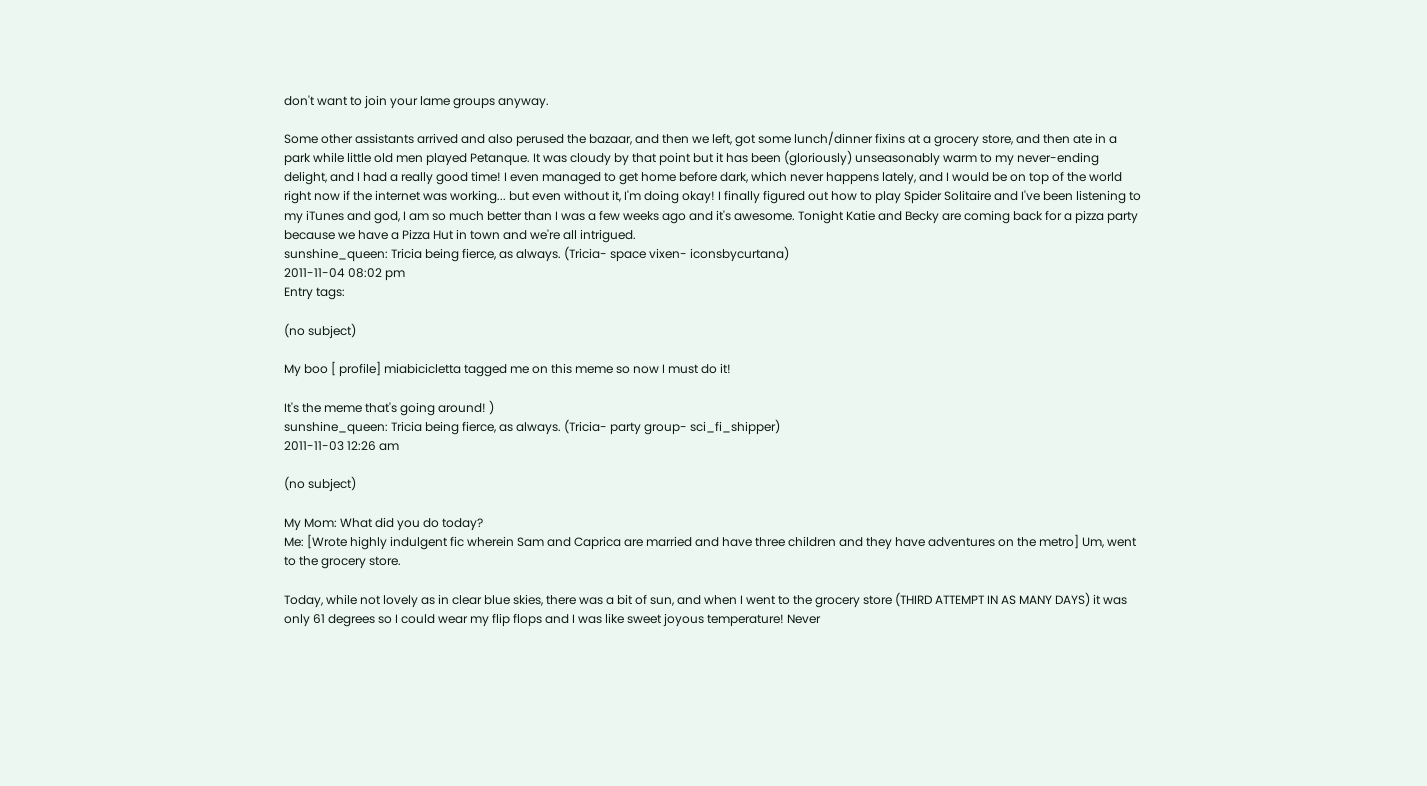don't want to join your lame groups anyway.

Some other assistants arrived and also perused the bazaar, and then we left, got some lunch/dinner fixins at a grocery store, and then ate in a park while little old men played Petanque. It was cloudy by that point but it has been (gloriously) unseasonably warm to my never-ending delight, and I had a really good time! I even managed to get home before dark, which never happens lately, and I would be on top of the world right now if the internet was working... but even without it, I'm doing okay! I finally figured out how to play Spider Solitaire and I've been listening to my iTunes and god, I am so much better than I was a few weeks ago and it's awesome. Tonight Katie and Becky are coming back for a pizza party because we have a Pizza Hut in town and we're all intrigued.
sunshine_queen: Tricia being fierce, as always. (Tricia- space vixen- iconsbycurtana)
2011-11-04 08:02 pm
Entry tags:

(no subject)

My boo [ profile] miabicicletta tagged me on this meme so now I must do it!

It's the meme that's going around! )
sunshine_queen: Tricia being fierce, as always. (Tricia- party group- sci_fi_shipper)
2011-11-03 12:26 am

(no subject)

My Mom: What did you do today?
Me: [Wrote highly indulgent fic wherein Sam and Caprica are married and have three children and they have adventures on the metro] Um, went to the grocery store.

Today, while not lovely as in clear blue skies, there was a bit of sun, and when I went to the grocery store (THIRD ATTEMPT IN AS MANY DAYS) it was only 61 degrees so I could wear my flip flops and I was like sweet joyous temperature! Never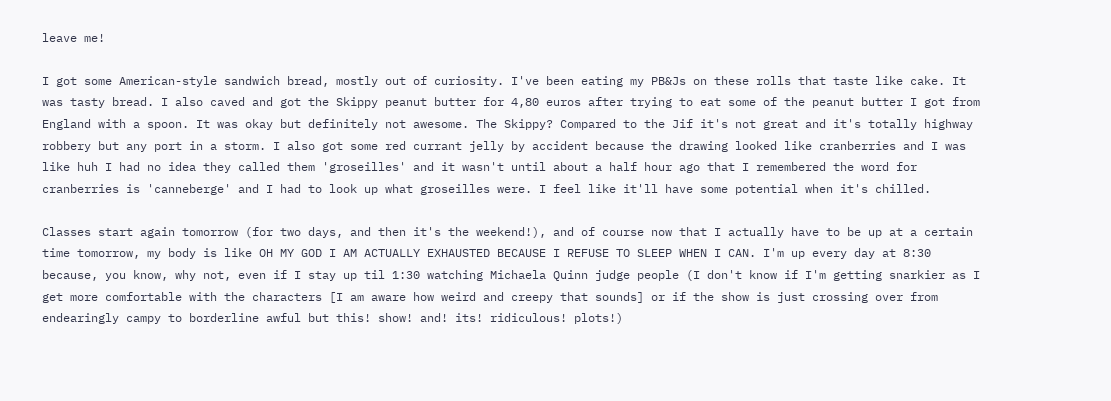leave me!

I got some American-style sandwich bread, mostly out of curiosity. I've been eating my PB&Js on these rolls that taste like cake. It was tasty bread. I also caved and got the Skippy peanut butter for 4,80 euros after trying to eat some of the peanut butter I got from England with a spoon. It was okay but definitely not awesome. The Skippy? Compared to the Jif it's not great and it's totally highway robbery but any port in a storm. I also got some red currant jelly by accident because the drawing looked like cranberries and I was like huh I had no idea they called them 'groseilles' and it wasn't until about a half hour ago that I remembered the word for cranberries is 'canneberge' and I had to look up what groseilles were. I feel like it'll have some potential when it's chilled.

Classes start again tomorrow (for two days, and then it's the weekend!), and of course now that I actually have to be up at a certain time tomorrow, my body is like OH MY GOD I AM ACTUALLY EXHAUSTED BECAUSE I REFUSE TO SLEEP WHEN I CAN. I'm up every day at 8:30 because, you know, why not, even if I stay up til 1:30 watching Michaela Quinn judge people (I don't know if I'm getting snarkier as I get more comfortable with the characters [I am aware how weird and creepy that sounds] or if the show is just crossing over from endearingly campy to borderline awful but this! show! and! its! ridiculous! plots!)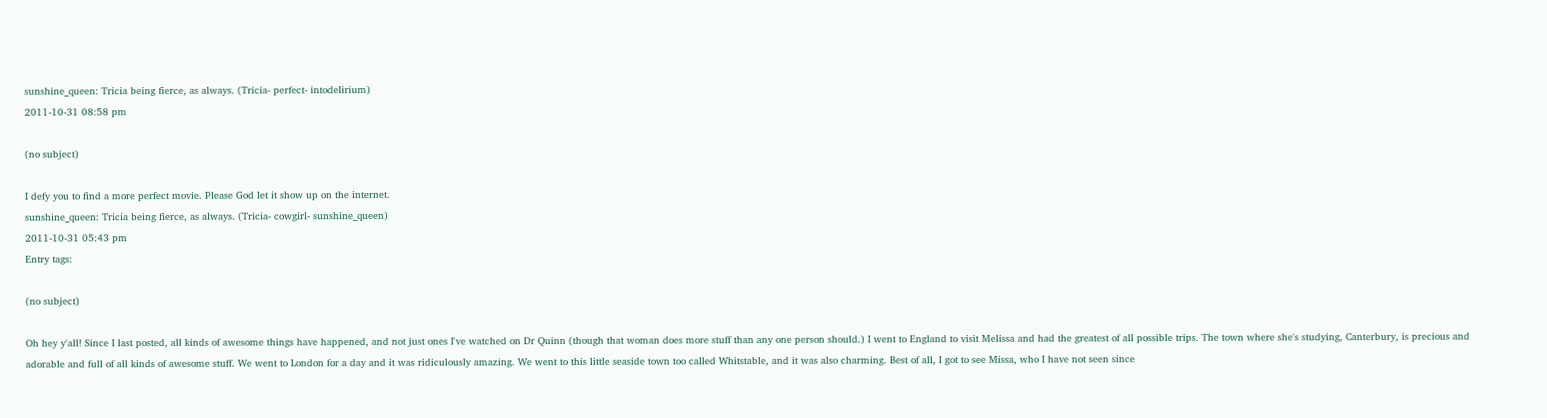sunshine_queen: Tricia being fierce, as always. (Tricia- perfect- intodelirium)
2011-10-31 08:58 pm

(no subject)

I defy you to find a more perfect movie. Please God let it show up on the internet.
sunshine_queen: Tricia being fierce, as always. (Tricia- cowgirl- sunshine_queen)
2011-10-31 05:43 pm
Entry tags:

(no subject)

Oh hey y'all! Since I last posted, all kinds of awesome things have happened, and not just ones I've watched on Dr Quinn (though that woman does more stuff than any one person should.) I went to England to visit Melissa and had the greatest of all possible trips. The town where she's studying, Canterbury, is precious and adorable and full of all kinds of awesome stuff. We went to London for a day and it was ridiculously amazing. We went to this little seaside town too called Whitstable, and it was also charming. Best of all, I got to see Missa, who I have not seen since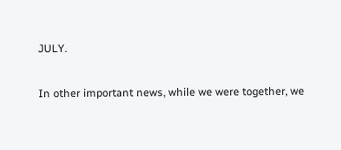JULY.

In other important news, while we were together, we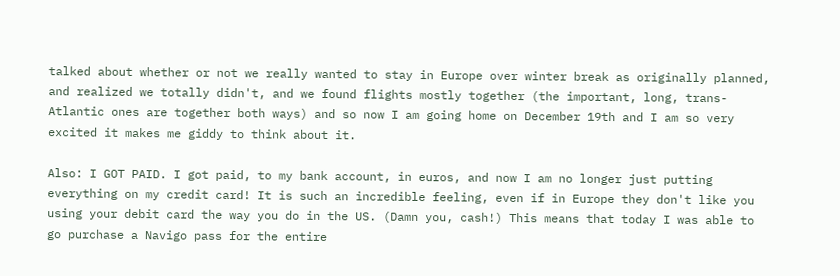talked about whether or not we really wanted to stay in Europe over winter break as originally planned, and realized we totally didn't, and we found flights mostly together (the important, long, trans-Atlantic ones are together both ways) and so now I am going home on December 19th and I am so very excited it makes me giddy to think about it.

Also: I GOT PAID. I got paid, to my bank account, in euros, and now I am no longer just putting everything on my credit card! It is such an incredible feeling, even if in Europe they don't like you using your debit card the way you do in the US. (Damn you, cash!) This means that today I was able to go purchase a Navigo pass for the entire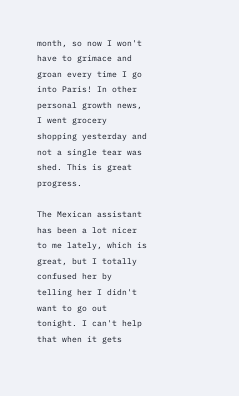month, so now I won't have to grimace and groan every time I go into Paris! In other personal growth news, I went grocery shopping yesterday and not a single tear was shed. This is great progress.

The Mexican assistant has been a lot nicer to me lately, which is great, but I totally confused her by telling her I didn't want to go out tonight. I can't help that when it gets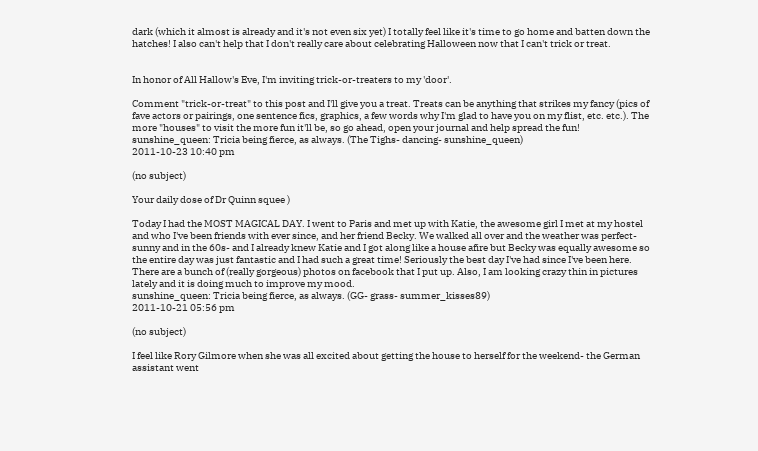dark (which it almost is already and it's not even six yet) I totally feel like it's time to go home and batten down the hatches! I also can't help that I don't really care about celebrating Halloween now that I can't trick or treat.


In honor of All Hallow's Eve, I'm inviting trick-or-treaters to my 'door'.

Comment "trick-or-treat" to this post and I'll give you a treat. Treats can be anything that strikes my fancy (pics of fave actors or pairings, one sentence fics, graphics, a few words why I'm glad to have you on my flist, etc. etc.). The more "houses" to visit the more fun it'll be, so go ahead, open your journal and help spread the fun!
sunshine_queen: Tricia being fierce, as always. (The Tighs- dancing- sunshine_queen)
2011-10-23 10:40 pm

(no subject)

Your daily dose of Dr Quinn squee )

Today I had the MOST MAGICAL DAY. I went to Paris and met up with Katie, the awesome girl I met at my hostel and who I've been friends with ever since, and her friend Becky. We walked all over and the weather was perfect- sunny and in the 60s- and I already knew Katie and I got along like a house afire but Becky was equally awesome so the entire day was just fantastic and I had such a great time! Seriously the best day I've had since I've been here. There are a bunch of (really gorgeous) photos on facebook that I put up. Also, I am looking crazy thin in pictures lately and it is doing much to improve my mood.
sunshine_queen: Tricia being fierce, as always. (GG- grass- summer_kisses89)
2011-10-21 05:56 pm

(no subject)

I feel like Rory Gilmore when she was all excited about getting the house to herself for the weekend- the German assistant went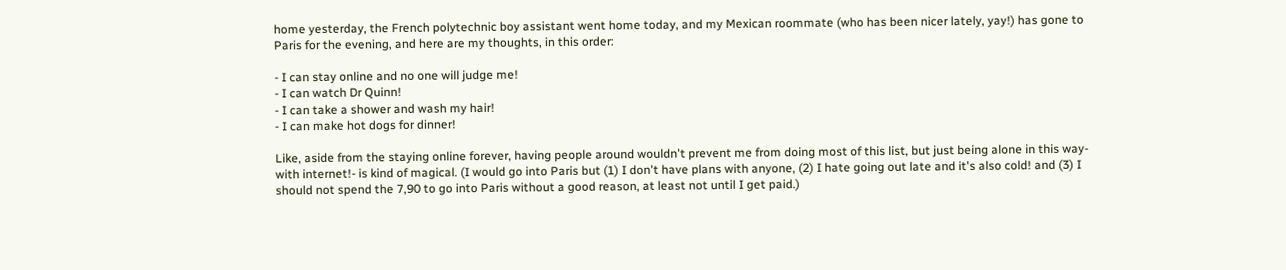home yesterday, the French polytechnic boy assistant went home today, and my Mexican roommate (who has been nicer lately, yay!) has gone to Paris for the evening, and here are my thoughts, in this order:

- I can stay online and no one will judge me!
- I can watch Dr Quinn!
- I can take a shower and wash my hair!
- I can make hot dogs for dinner!

Like, aside from the staying online forever, having people around wouldn't prevent me from doing most of this list, but just being alone in this way- with internet!- is kind of magical. (I would go into Paris but (1) I don't have plans with anyone, (2) I hate going out late and it's also cold! and (3) I should not spend the 7,90 to go into Paris without a good reason, at least not until I get paid.)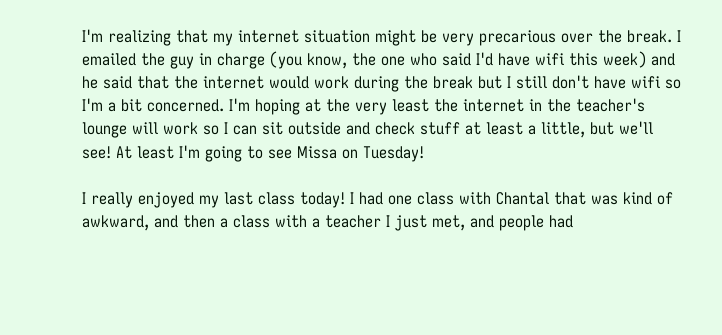I'm realizing that my internet situation might be very precarious over the break. I emailed the guy in charge (you know, the one who said I'd have wifi this week) and he said that the internet would work during the break but I still don't have wifi so I'm a bit concerned. I'm hoping at the very least the internet in the teacher's lounge will work so I can sit outside and check stuff at least a little, but we'll see! At least I'm going to see Missa on Tuesday!

I really enjoyed my last class today! I had one class with Chantal that was kind of awkward, and then a class with a teacher I just met, and people had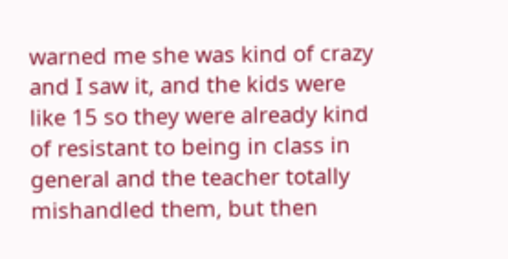warned me she was kind of crazy and I saw it, and the kids were like 15 so they were already kind of resistant to being in class in general and the teacher totally mishandled them, but then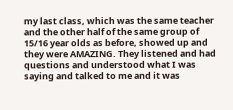my last class, which was the same teacher and the other half of the same group of 15/16 year olds as before, showed up and they were AMAZING. They listened and had questions and understood what I was saying and talked to me and it was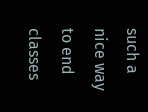such a nice way to end classes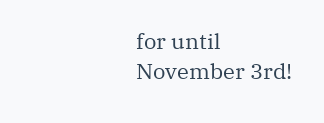for until November 3rd!